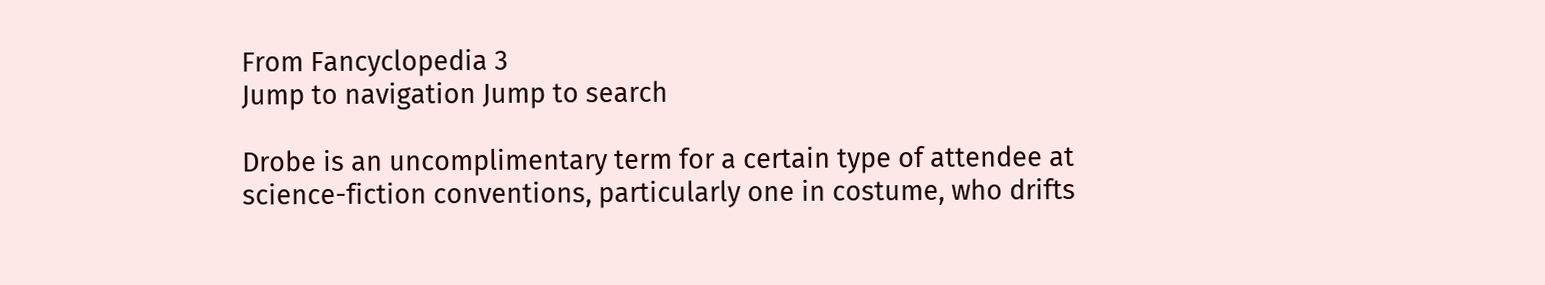From Fancyclopedia 3
Jump to navigation Jump to search

Drobe is an uncomplimentary term for a certain type of attendee at science-fiction conventions, particularly one in costume, who drifts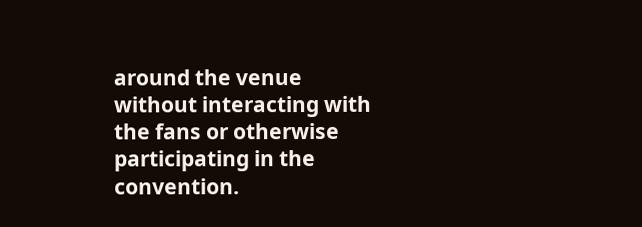around the venue without interacting with the fans or otherwise participating in the convention.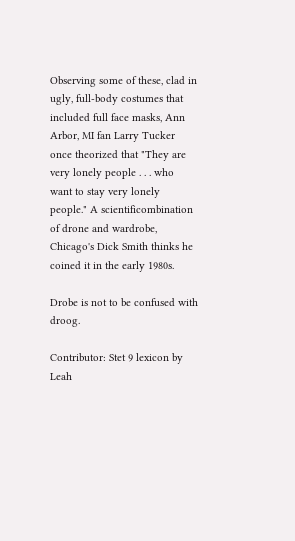Observing some of these, clad in ugly, full-body costumes that included full face masks, Ann Arbor, MI fan Larry Tucker once theorized that "They are very lonely people . . . who want to stay very lonely people." A scientificombination of drone and wardrobe, Chicago's Dick Smith thinks he coined it in the early 1980s.

Drobe is not to be confused with droog.

Contributor: Stet 9 lexicon by Leah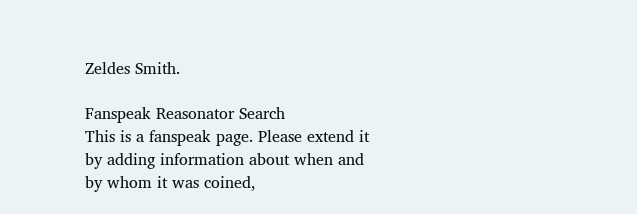Zeldes Smith.

Fanspeak Reasonator Search
This is a fanspeak page. Please extend it by adding information about when and by whom it was coined,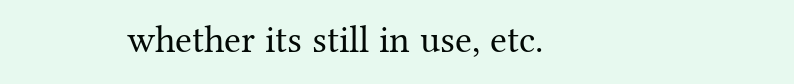whether its still in use, etc.